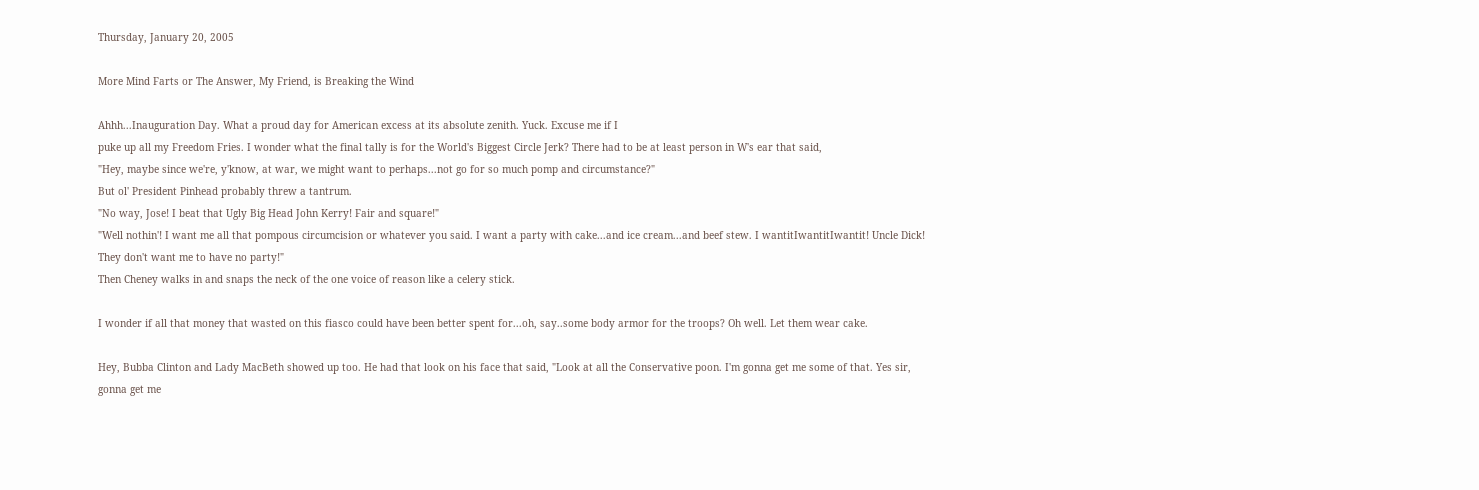Thursday, January 20, 2005

More Mind Farts or The Answer, My Friend, is Breaking the Wind

Ahhh...Inauguration Day. What a proud day for American excess at its absolute zenith. Yuck. Excuse me if I
puke up all my Freedom Fries. I wonder what the final tally is for the World's Biggest Circle Jerk? There had to be at least person in W's ear that said,
"Hey, maybe since we're, y'know, at war, we might want to perhaps...not go for so much pomp and circumstance?"
But ol' President Pinhead probably threw a tantrum.
"No way, Jose! I beat that Ugly Big Head John Kerry! Fair and square!"
"Well nothin'! I want me all that pompous circumcision or whatever you said. I want a party with cake...and ice cream...and beef stew. I wantitIwantitIwantit! Uncle Dick! They don't want me to have no party!"
Then Cheney walks in and snaps the neck of the one voice of reason like a celery stick.

I wonder if all that money that wasted on this fiasco could have been better spent for...oh, say..some body armor for the troops? Oh well. Let them wear cake.

Hey, Bubba Clinton and Lady MacBeth showed up too. He had that look on his face that said, "Look at all the Conservative poon. I'm gonna get me some of that. Yes sir, gonna get me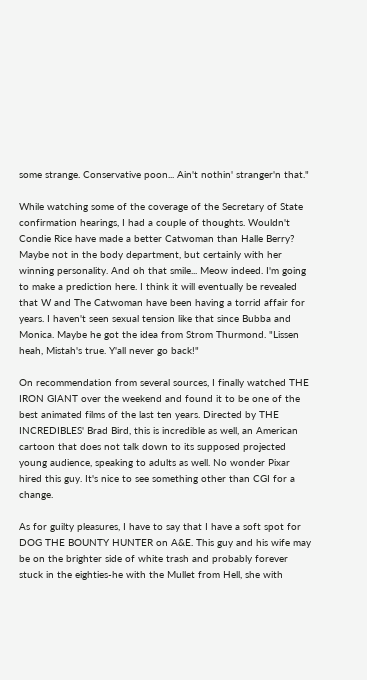some strange. Conservative poon... Ain't nothin' stranger'n that."

While watching some of the coverage of the Secretary of State confirmation hearings, I had a couple of thoughts. Wouldn't Condie Rice have made a better Catwoman than Halle Berry? Maybe not in the body department, but certainly with her winning personality. And oh that smile... Meow indeed. I'm going to make a prediction here. I think it will eventually be revealed that W and The Catwoman have been having a torrid affair for years. I haven't seen sexual tension like that since Bubba and Monica. Maybe he got the idea from Strom Thurmond. "Lissen heah, Mistah's true. Y'all never go back!"

On recommendation from several sources, I finally watched THE IRON GIANT over the weekend and found it to be one of the best animated films of the last ten years. Directed by THE INCREDIBLES' Brad Bird, this is incredible as well, an American cartoon that does not talk down to its supposed projected young audience, speaking to adults as well. No wonder Pixar hired this guy. It's nice to see something other than CGI for a change.

As for guilty pleasures, I have to say that I have a soft spot for DOG THE BOUNTY HUNTER on A&E. This guy and his wife may be on the brighter side of white trash and probably forever stuck in the eighties-he with the Mullet from Hell, she with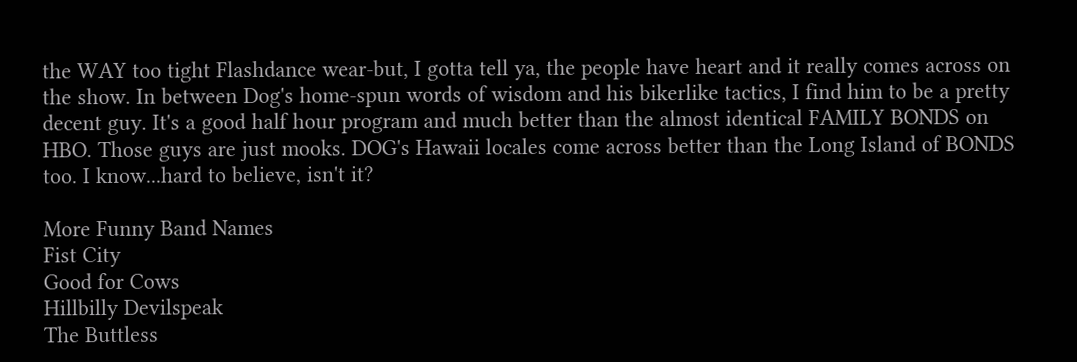the WAY too tight Flashdance wear-but, I gotta tell ya, the people have heart and it really comes across on the show. In between Dog's home-spun words of wisdom and his bikerlike tactics, I find him to be a pretty decent guy. It's a good half hour program and much better than the almost identical FAMILY BONDS on HBO. Those guys are just mooks. DOG's Hawaii locales come across better than the Long Island of BONDS too. I know...hard to believe, isn't it?

More Funny Band Names
Fist City
Good for Cows
Hillbilly Devilspeak
The Buttless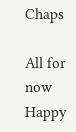Chaps

All for now
Happy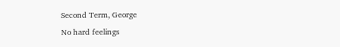Second Term, George
No hard feelings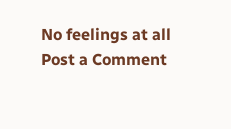No feelings at all
Post a Comment